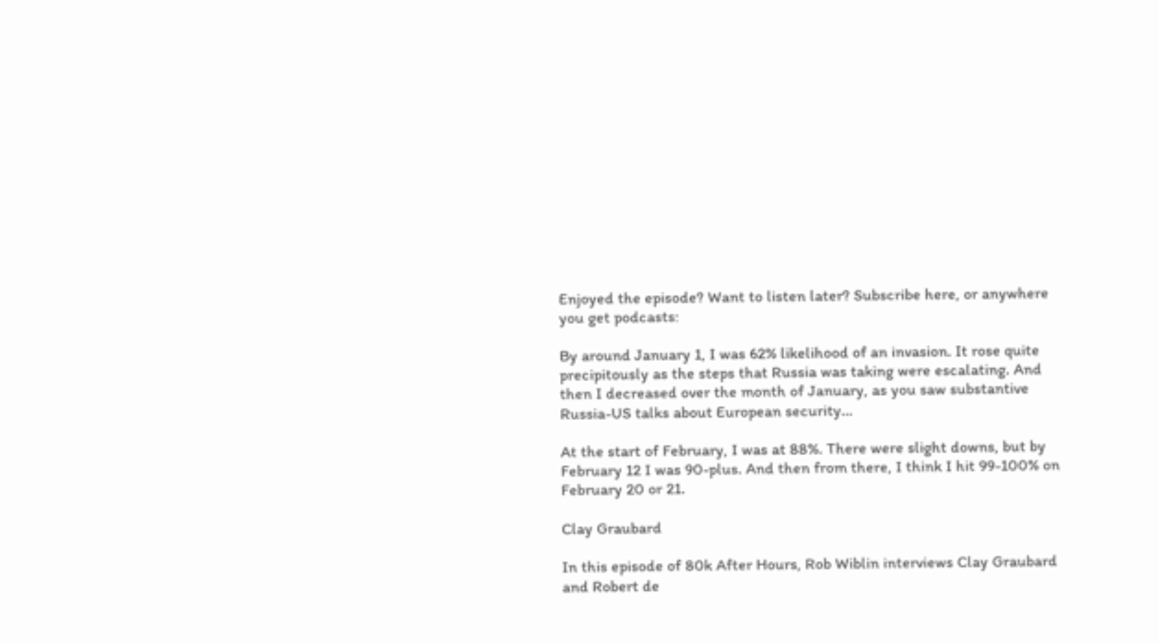Enjoyed the episode? Want to listen later? Subscribe here, or anywhere you get podcasts:

By around January 1, I was 62% likelihood of an invasion. It rose quite precipitously as the steps that Russia was taking were escalating. And then I decreased over the month of January, as you saw substantive Russia-US talks about European security…

At the start of February, I was at 88%. There were slight downs, but by February 12 I was 90-plus. And then from there, I think I hit 99-100% on February 20 or 21.

Clay Graubard

In this episode of 80k After Hours, Rob Wiblin interviews Clay Graubard and Robert de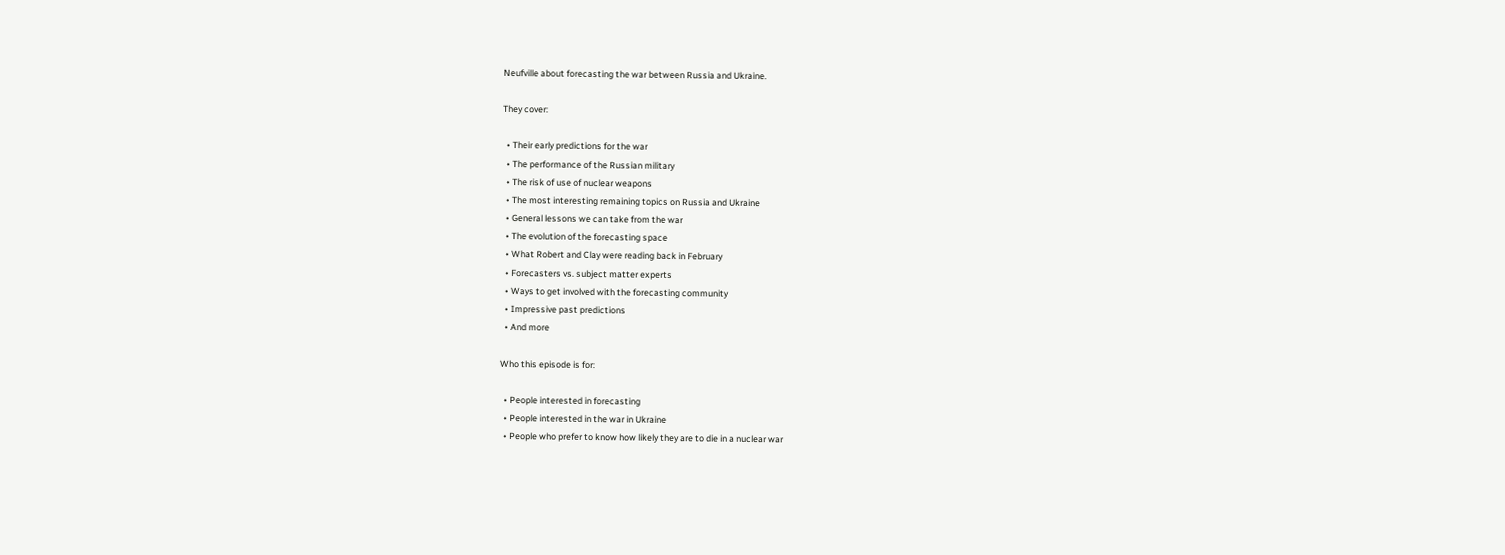Neufville about forecasting the war between Russia and Ukraine.

They cover:

  • Their early predictions for the war
  • The performance of the Russian military
  • The risk of use of nuclear weapons
  • The most interesting remaining topics on Russia and Ukraine
  • General lessons we can take from the war
  • The evolution of the forecasting space
  • What Robert and Clay were reading back in February
  • Forecasters vs. subject matter experts
  • Ways to get involved with the forecasting community
  • Impressive past predictions
  • And more

Who this episode is for:

  • People interested in forecasting
  • People interested in the war in Ukraine
  • People who prefer to know how likely they are to die in a nuclear war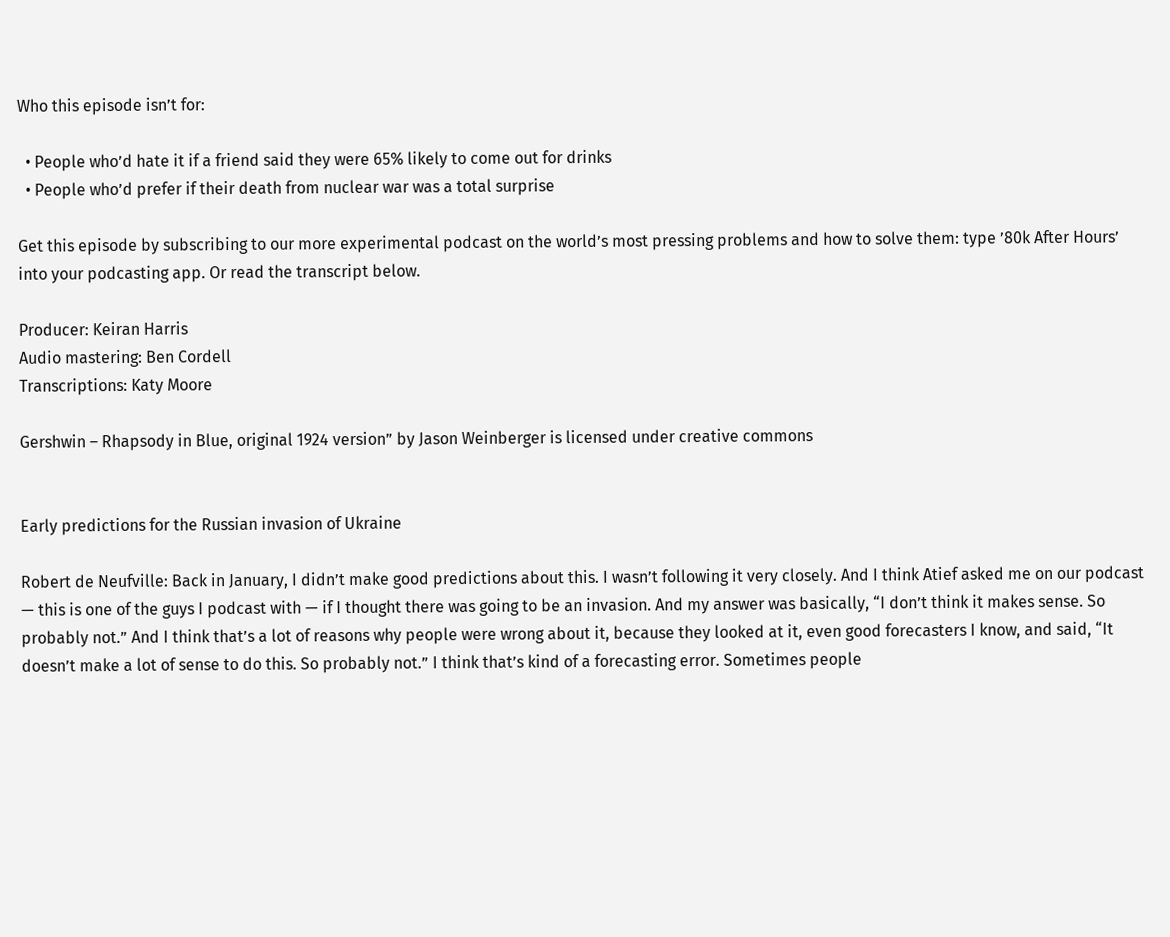Who this episode isn’t for:

  • People who’d hate it if a friend said they were 65% likely to come out for drinks
  • People who’d prefer if their death from nuclear war was a total surprise

Get this episode by subscribing to our more experimental podcast on the world’s most pressing problems and how to solve them: type ’80k After Hours’ into your podcasting app. Or read the transcript below.

Producer: Keiran Harris
Audio mastering: Ben Cordell
Transcriptions: Katy Moore

Gershwin – Rhapsody in Blue, original 1924 version” by Jason Weinberger is licensed under creative commons


Early predictions for the Russian invasion of Ukraine

Robert de Neufville: Back in January, I didn’t make good predictions about this. I wasn’t following it very closely. And I think Atief asked me on our podcast — this is one of the guys I podcast with — if I thought there was going to be an invasion. And my answer was basically, “I don’t think it makes sense. So probably not.” And I think that’s a lot of reasons why people were wrong about it, because they looked at it, even good forecasters I know, and said, “It doesn’t make a lot of sense to do this. So probably not.” I think that’s kind of a forecasting error. Sometimes people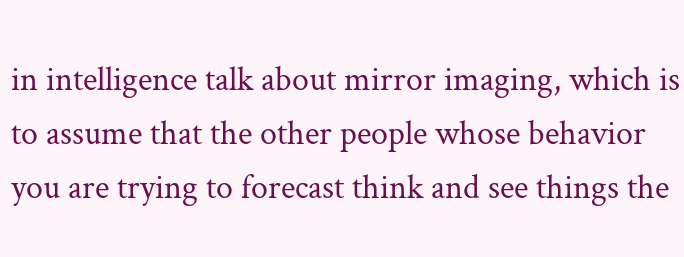in intelligence talk about mirror imaging, which is to assume that the other people whose behavior you are trying to forecast think and see things the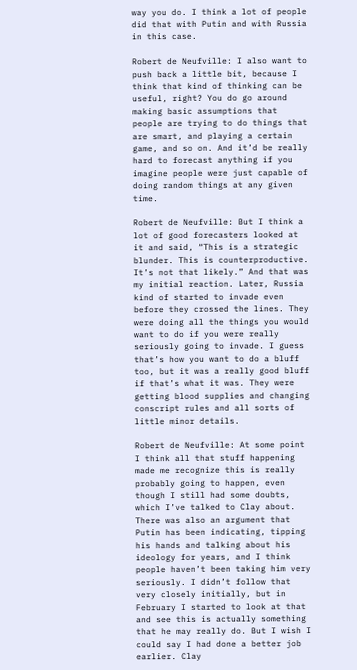way you do. I think a lot of people did that with Putin and with Russia in this case.

Robert de Neufville: I also want to push back a little bit, because I think that kind of thinking can be useful, right? You do go around making basic assumptions that people are trying to do things that are smart, and playing a certain game, and so on. And it’d be really hard to forecast anything if you imagine people were just capable of doing random things at any given time.

Robert de Neufville: But I think a lot of good forecasters looked at it and said, “This is a strategic blunder. This is counterproductive. It’s not that likely.” And that was my initial reaction. Later, Russia kind of started to invade even before they crossed the lines. They were doing all the things you would want to do if you were really seriously going to invade. I guess that’s how you want to do a bluff too, but it was a really good bluff if that’s what it was. They were getting blood supplies and changing conscript rules and all sorts of little minor details.

Robert de Neufville: At some point I think all that stuff happening made me recognize this is really probably going to happen, even though I still had some doubts, which I’ve talked to Clay about. There was also an argument that Putin has been indicating, tipping his hands and talking about his ideology for years, and I think people haven’t been taking him very seriously. I didn’t follow that very closely initially, but in February I started to look at that and see this is actually something that he may really do. But I wish I could say I had done a better job earlier. Clay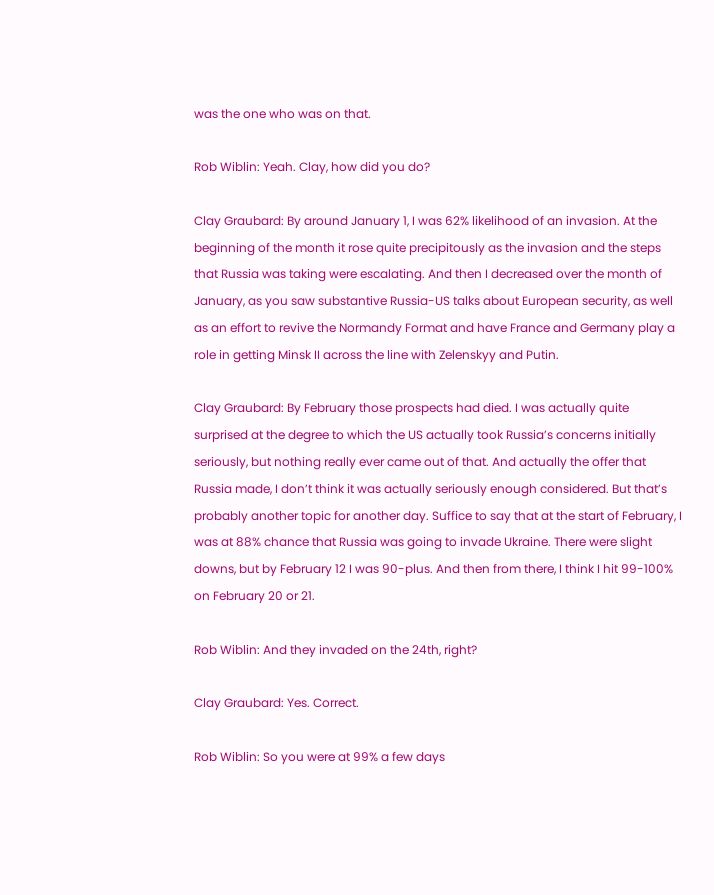was the one who was on that.

Rob Wiblin: Yeah. Clay, how did you do?

Clay Graubard: By around January 1, I was 62% likelihood of an invasion. At the beginning of the month it rose quite precipitously as the invasion and the steps that Russia was taking were escalating. And then I decreased over the month of January, as you saw substantive Russia-US talks about European security, as well as an effort to revive the Normandy Format and have France and Germany play a role in getting Minsk II across the line with Zelenskyy and Putin.

Clay Graubard: By February those prospects had died. I was actually quite surprised at the degree to which the US actually took Russia’s concerns initially seriously, but nothing really ever came out of that. And actually the offer that Russia made, I don’t think it was actually seriously enough considered. But that’s probably another topic for another day. Suffice to say that at the start of February, I was at 88% chance that Russia was going to invade Ukraine. There were slight downs, but by February 12 I was 90-plus. And then from there, I think I hit 99-100% on February 20 or 21.

Rob Wiblin: And they invaded on the 24th, right?

Clay Graubard: Yes. Correct.

Rob Wiblin: So you were at 99% a few days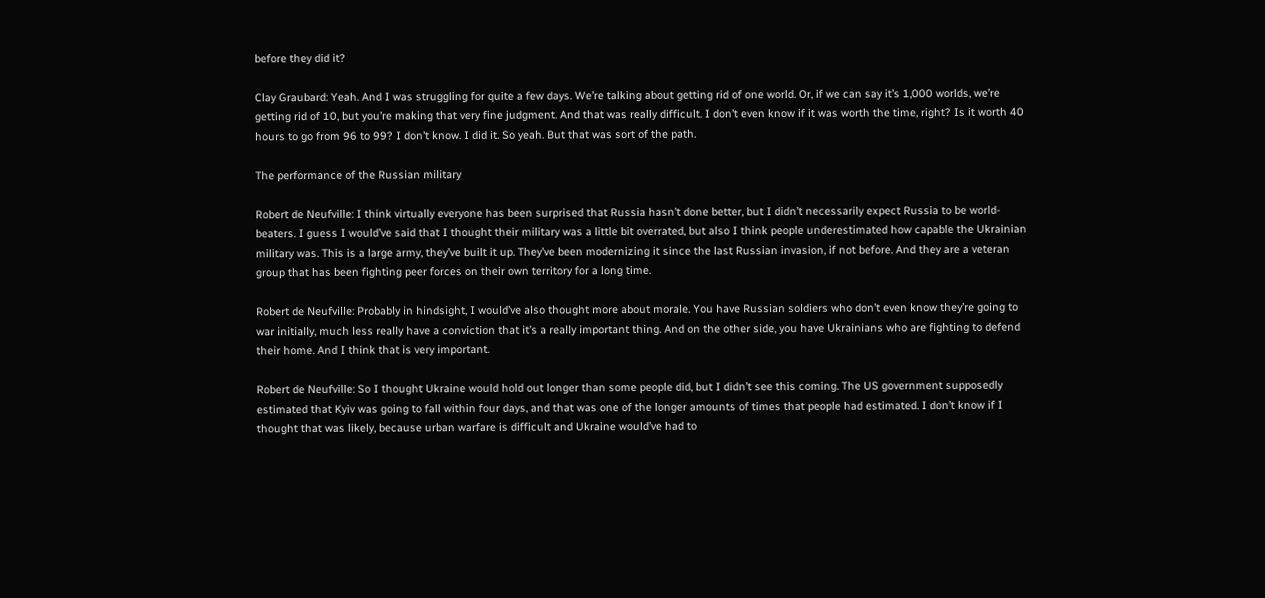before they did it?

Clay Graubard: Yeah. And I was struggling for quite a few days. We’re talking about getting rid of one world. Or, if we can say it’s 1,000 worlds, we’re getting rid of 10, but you’re making that very fine judgment. And that was really difficult. I don’t even know if it was worth the time, right? Is it worth 40 hours to go from 96 to 99? I don’t know. I did it. So yeah. But that was sort of the path.

The performance of the Russian military

Robert de Neufville: I think virtually everyone has been surprised that Russia hasn’t done better, but I didn’t necessarily expect Russia to be world-beaters. I guess I would’ve said that I thought their military was a little bit overrated, but also I think people underestimated how capable the Ukrainian military was. This is a large army, they’ve built it up. They’ve been modernizing it since the last Russian invasion, if not before. And they are a veteran group that has been fighting peer forces on their own territory for a long time.

Robert de Neufville: Probably in hindsight, I would’ve also thought more about morale. You have Russian soldiers who don’t even know they’re going to war initially, much less really have a conviction that it’s a really important thing. And on the other side, you have Ukrainians who are fighting to defend their home. And I think that is very important.

Robert de Neufville: So I thought Ukraine would hold out longer than some people did, but I didn’t see this coming. The US government supposedly estimated that Kyiv was going to fall within four days, and that was one of the longer amounts of times that people had estimated. I don’t know if I thought that was likely, because urban warfare is difficult and Ukraine would’ve had to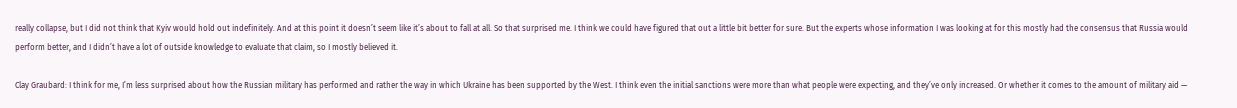really collapse, but I did not think that Kyiv would hold out indefinitely. And at this point it doesn’t seem like it’s about to fall at all. So that surprised me. I think we could have figured that out a little bit better for sure. But the experts whose information I was looking at for this mostly had the consensus that Russia would perform better, and I didn’t have a lot of outside knowledge to evaluate that claim, so I mostly believed it.

Clay Graubard: I think for me, I’m less surprised about how the Russian military has performed and rather the way in which Ukraine has been supported by the West. I think even the initial sanctions were more than what people were expecting, and they’ve only increased. Or whether it comes to the amount of military aid —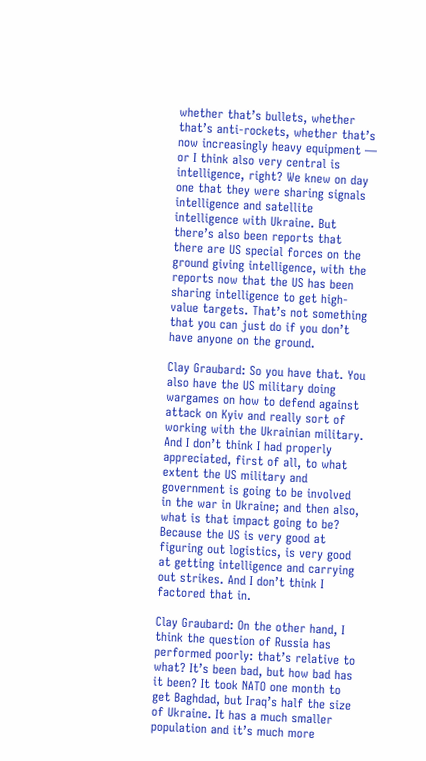whether that’s bullets, whether that’s anti-rockets, whether that’s now increasingly heavy equipment — or I think also very central is intelligence, right? We knew on day one that they were sharing signals intelligence and satellite intelligence with Ukraine. But there’s also been reports that there are US special forces on the ground giving intelligence, with the reports now that the US has been sharing intelligence to get high-value targets. That’s not something that you can just do if you don’t have anyone on the ground.

Clay Graubard: So you have that. You also have the US military doing wargames on how to defend against attack on Kyiv and really sort of working with the Ukrainian military. And I don’t think I had properly appreciated, first of all, to what extent the US military and government is going to be involved in the war in Ukraine; and then also, what is that impact going to be? Because the US is very good at figuring out logistics, is very good at getting intelligence and carrying out strikes. And I don’t think I factored that in.

Clay Graubard: On the other hand, I think the question of Russia has performed poorly: that’s relative to what? It’s been bad, but how bad has it been? It took NATO one month to get Baghdad, but Iraq’s half the size of Ukraine. It has a much smaller population and it’s much more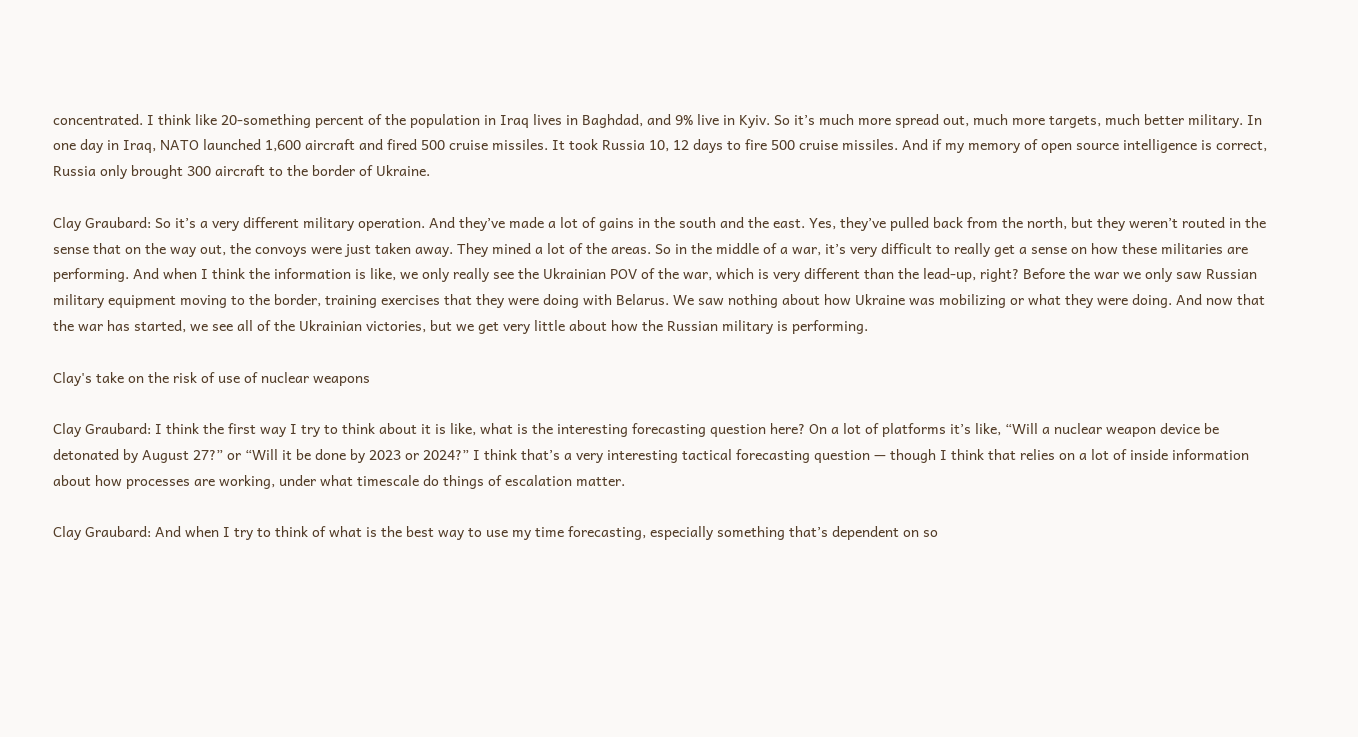concentrated. I think like 20-something percent of the population in Iraq lives in Baghdad, and 9% live in Kyiv. So it’s much more spread out, much more targets, much better military. In one day in Iraq, NATO launched 1,600 aircraft and fired 500 cruise missiles. It took Russia 10, 12 days to fire 500 cruise missiles. And if my memory of open source intelligence is correct, Russia only brought 300 aircraft to the border of Ukraine.

Clay Graubard: So it’s a very different military operation. And they’ve made a lot of gains in the south and the east. Yes, they’ve pulled back from the north, but they weren’t routed in the sense that on the way out, the convoys were just taken away. They mined a lot of the areas. So in the middle of a war, it’s very difficult to really get a sense on how these militaries are performing. And when I think the information is like, we only really see the Ukrainian POV of the war, which is very different than the lead-up, right? Before the war we only saw Russian military equipment moving to the border, training exercises that they were doing with Belarus. We saw nothing about how Ukraine was mobilizing or what they were doing. And now that the war has started, we see all of the Ukrainian victories, but we get very little about how the Russian military is performing.

Clay's take on the risk of use of nuclear weapons

Clay Graubard: I think the first way I try to think about it is like, what is the interesting forecasting question here? On a lot of platforms it’s like, “Will a nuclear weapon device be detonated by August 27?” or “Will it be done by 2023 or 2024?” I think that’s a very interesting tactical forecasting question — though I think that relies on a lot of inside information about how processes are working, under what timescale do things of escalation matter.

Clay Graubard: And when I try to think of what is the best way to use my time forecasting, especially something that’s dependent on so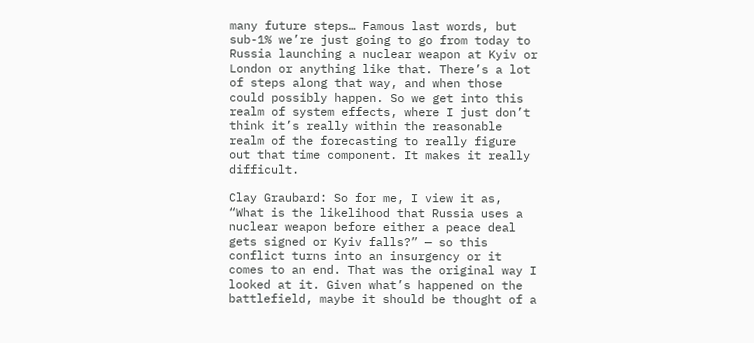many future steps… Famous last words, but sub-1% we’re just going to go from today to Russia launching a nuclear weapon at Kyiv or London or anything like that. There’s a lot of steps along that way, and when those could possibly happen. So we get into this realm of system effects, where I just don’t think it’s really within the reasonable realm of the forecasting to really figure out that time component. It makes it really difficult.

Clay Graubard: So for me, I view it as, “What is the likelihood that Russia uses a nuclear weapon before either a peace deal gets signed or Kyiv falls?” — so this conflict turns into an insurgency or it comes to an end. That was the original way I looked at it. Given what’s happened on the battlefield, maybe it should be thought of a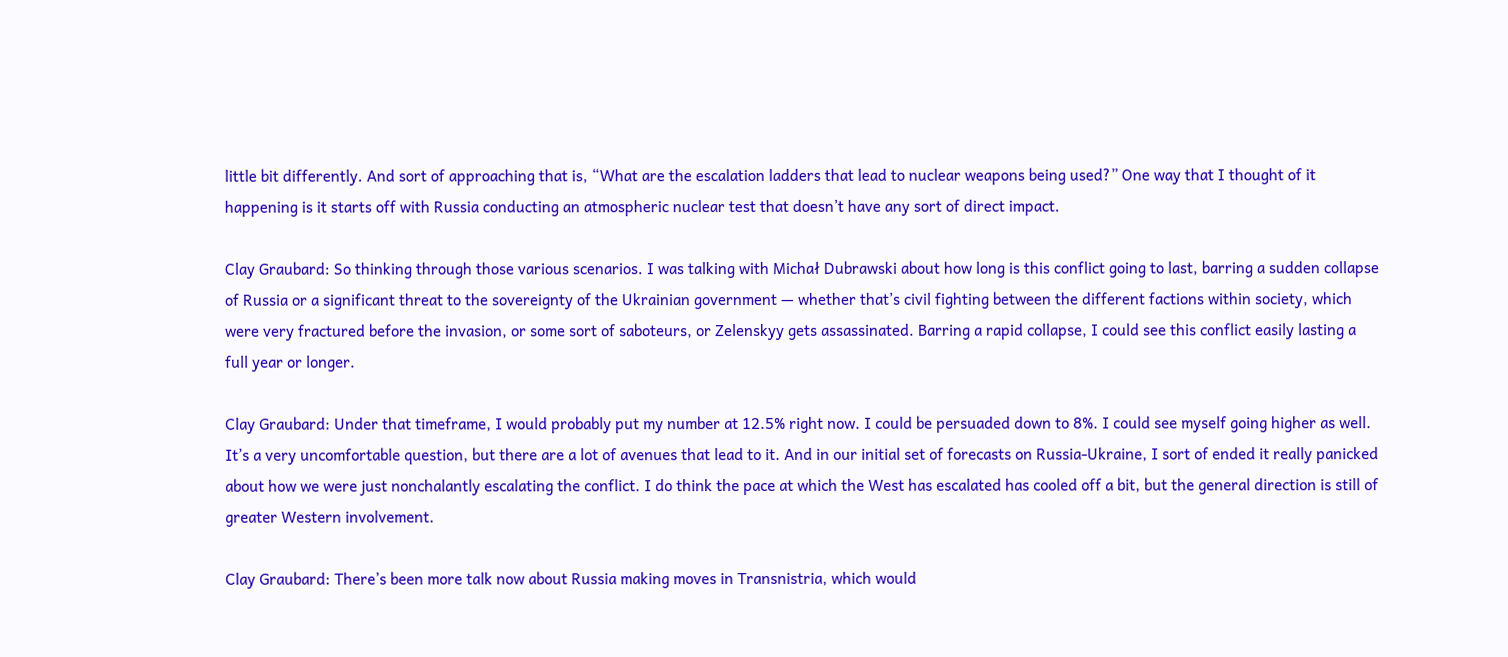little bit differently. And sort of approaching that is, “What are the escalation ladders that lead to nuclear weapons being used?” One way that I thought of it happening is it starts off with Russia conducting an atmospheric nuclear test that doesn’t have any sort of direct impact.

Clay Graubard: So thinking through those various scenarios. I was talking with Michał Dubrawski about how long is this conflict going to last, barring a sudden collapse of Russia or a significant threat to the sovereignty of the Ukrainian government — whether that’s civil fighting between the different factions within society, which were very fractured before the invasion, or some sort of saboteurs, or Zelenskyy gets assassinated. Barring a rapid collapse, I could see this conflict easily lasting a full year or longer.

Clay Graubard: Under that timeframe, I would probably put my number at 12.5% right now. I could be persuaded down to 8%. I could see myself going higher as well. It’s a very uncomfortable question, but there are a lot of avenues that lead to it. And in our initial set of forecasts on Russia-Ukraine, I sort of ended it really panicked about how we were just nonchalantly escalating the conflict. I do think the pace at which the West has escalated has cooled off a bit, but the general direction is still of greater Western involvement.

Clay Graubard: There’s been more talk now about Russia making moves in Transnistria, which would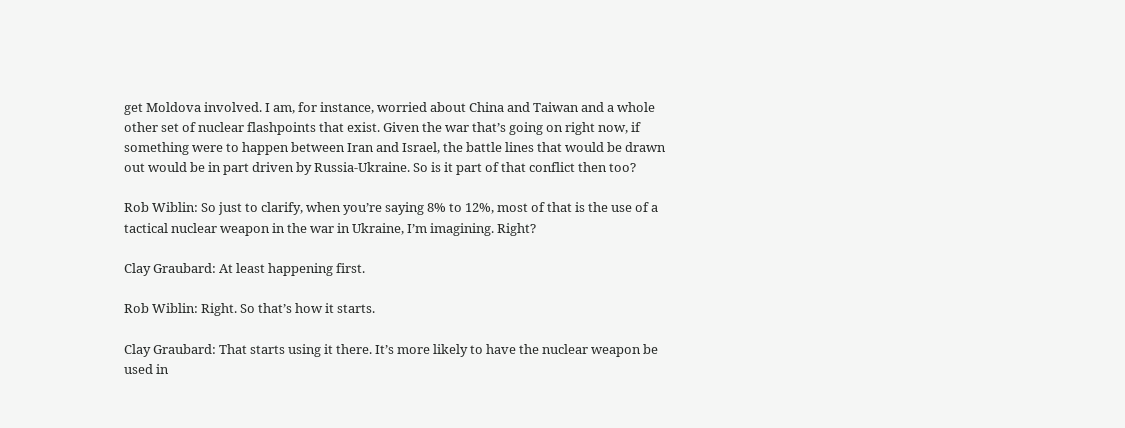get Moldova involved. I am, for instance, worried about China and Taiwan and a whole other set of nuclear flashpoints that exist. Given the war that’s going on right now, if something were to happen between Iran and Israel, the battle lines that would be drawn out would be in part driven by Russia-Ukraine. So is it part of that conflict then too?

Rob Wiblin: So just to clarify, when you’re saying 8% to 12%, most of that is the use of a tactical nuclear weapon in the war in Ukraine, I’m imagining. Right?

Clay Graubard: At least happening first.

Rob Wiblin: Right. So that’s how it starts.

Clay Graubard: That starts using it there. It’s more likely to have the nuclear weapon be used in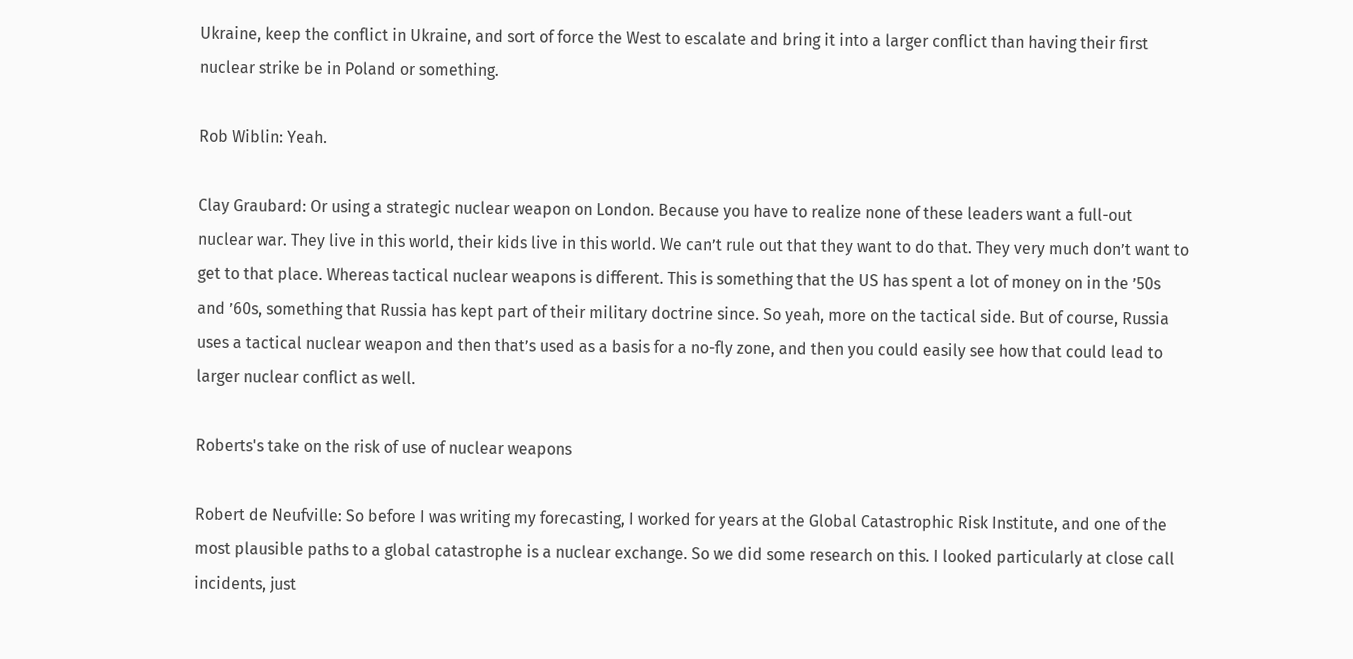Ukraine, keep the conflict in Ukraine, and sort of force the West to escalate and bring it into a larger conflict than having their first nuclear strike be in Poland or something.

Rob Wiblin: Yeah.

Clay Graubard: Or using a strategic nuclear weapon on London. Because you have to realize none of these leaders want a full-out nuclear war. They live in this world, their kids live in this world. We can’t rule out that they want to do that. They very much don’t want to get to that place. Whereas tactical nuclear weapons is different. This is something that the US has spent a lot of money on in the ’50s and ’60s, something that Russia has kept part of their military doctrine since. So yeah, more on the tactical side. But of course, Russia uses a tactical nuclear weapon and then that’s used as a basis for a no-fly zone, and then you could easily see how that could lead to larger nuclear conflict as well.

Roberts's take on the risk of use of nuclear weapons

Robert de Neufville: So before I was writing my forecasting, I worked for years at the Global Catastrophic Risk Institute, and one of the most plausible paths to a global catastrophe is a nuclear exchange. So we did some research on this. I looked particularly at close call incidents, just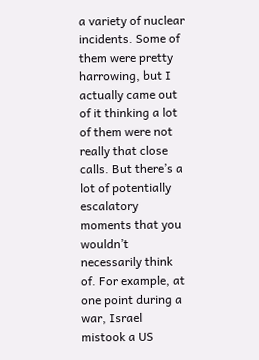a variety of nuclear incidents. Some of them were pretty harrowing, but I actually came out of it thinking a lot of them were not really that close calls. But there’s a lot of potentially escalatory moments that you wouldn’t necessarily think of. For example, at one point during a war, Israel mistook a US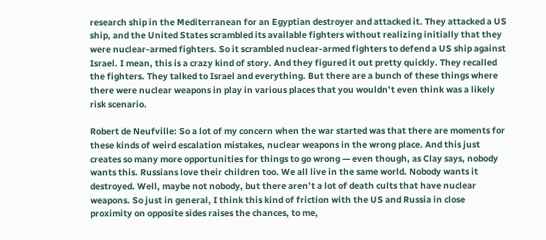research ship in the Mediterranean for an Egyptian destroyer and attacked it. They attacked a US ship, and the United States scrambled its available fighters without realizing initially that they were nuclear-armed fighters. So it scrambled nuclear-armed fighters to defend a US ship against Israel. I mean, this is a crazy kind of story. And they figured it out pretty quickly. They recalled the fighters. They talked to Israel and everything. But there are a bunch of these things where there were nuclear weapons in play in various places that you wouldn’t even think was a likely risk scenario.

Robert de Neufville: So a lot of my concern when the war started was that there are moments for these kinds of weird escalation mistakes, nuclear weapons in the wrong place. And this just creates so many more opportunities for things to go wrong — even though, as Clay says, nobody wants this. Russians love their children too. We all live in the same world. Nobody wants it destroyed. Well, maybe not nobody, but there aren’t a lot of death cults that have nuclear weapons. So just in general, I think this kind of friction with the US and Russia in close proximity on opposite sides raises the chances, to me,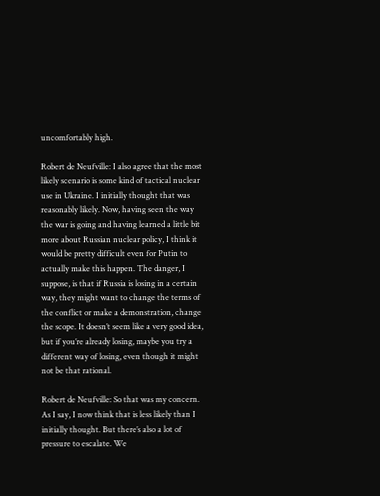uncomfortably high.

Robert de Neufville: I also agree that the most likely scenario is some kind of tactical nuclear use in Ukraine. I initially thought that was reasonably likely. Now, having seen the way the war is going and having learned a little bit more about Russian nuclear policy, I think it would be pretty difficult even for Putin to actually make this happen. The danger, I suppose, is that if Russia is losing in a certain way, they might want to change the terms of the conflict or make a demonstration, change the scope. It doesn’t seem like a very good idea, but if you’re already losing, maybe you try a different way of losing, even though it might not be that rational.

Robert de Neufville: So that was my concern. As I say, I now think that is less likely than I initially thought. But there’s also a lot of pressure to escalate. We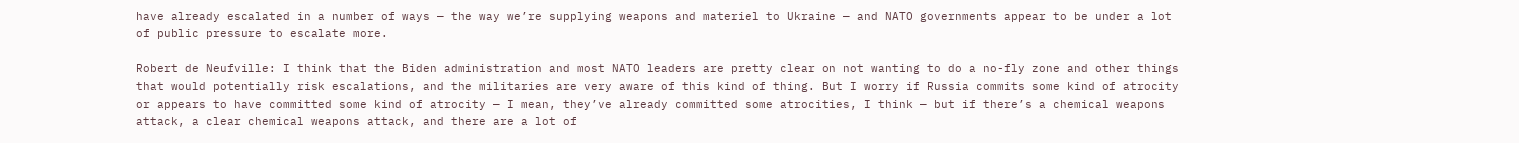have already escalated in a number of ways — the way we’re supplying weapons and materiel to Ukraine — and NATO governments appear to be under a lot of public pressure to escalate more.

Robert de Neufville: I think that the Biden administration and most NATO leaders are pretty clear on not wanting to do a no-fly zone and other things that would potentially risk escalations, and the militaries are very aware of this kind of thing. But I worry if Russia commits some kind of atrocity or appears to have committed some kind of atrocity — I mean, they’ve already committed some atrocities, I think — but if there’s a chemical weapons attack, a clear chemical weapons attack, and there are a lot of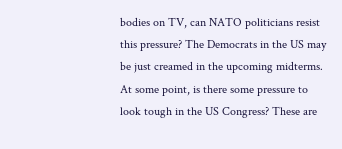bodies on TV, can NATO politicians resist this pressure? The Democrats in the US may be just creamed in the upcoming midterms. At some point, is there some pressure to look tough in the US Congress? These are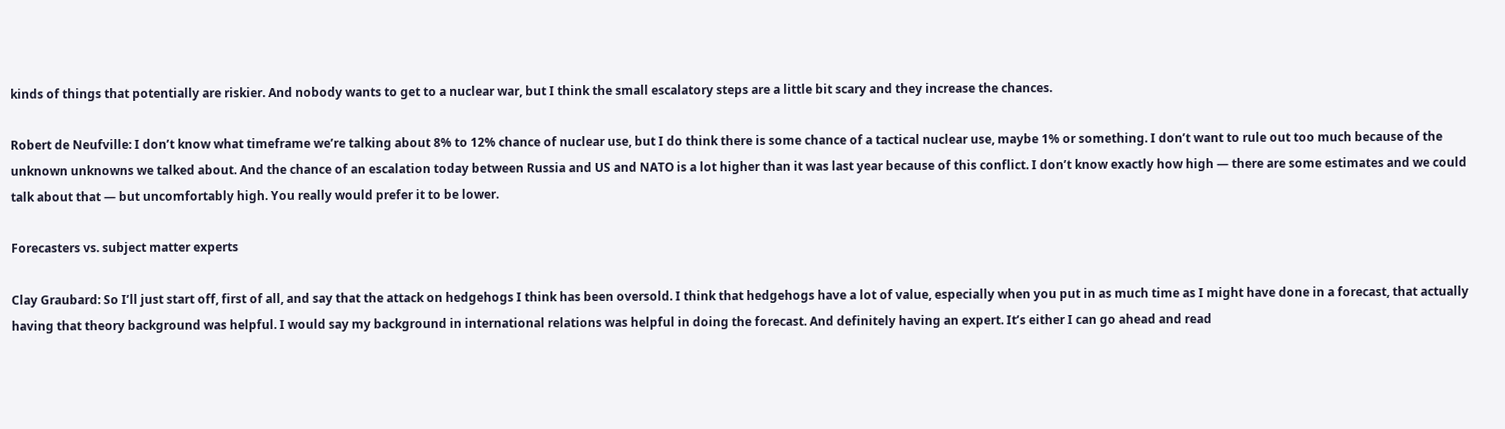kinds of things that potentially are riskier. And nobody wants to get to a nuclear war, but I think the small escalatory steps are a little bit scary and they increase the chances.

Robert de Neufville: I don’t know what timeframe we’re talking about 8% to 12% chance of nuclear use, but I do think there is some chance of a tactical nuclear use, maybe 1% or something. I don’t want to rule out too much because of the unknown unknowns we talked about. And the chance of an escalation today between Russia and US and NATO is a lot higher than it was last year because of this conflict. I don’t know exactly how high — there are some estimates and we could talk about that — but uncomfortably high. You really would prefer it to be lower.

Forecasters vs. subject matter experts

Clay Graubard: So I’ll just start off, first of all, and say that the attack on hedgehogs I think has been oversold. I think that hedgehogs have a lot of value, especially when you put in as much time as I might have done in a forecast, that actually having that theory background was helpful. I would say my background in international relations was helpful in doing the forecast. And definitely having an expert. It’s either I can go ahead and read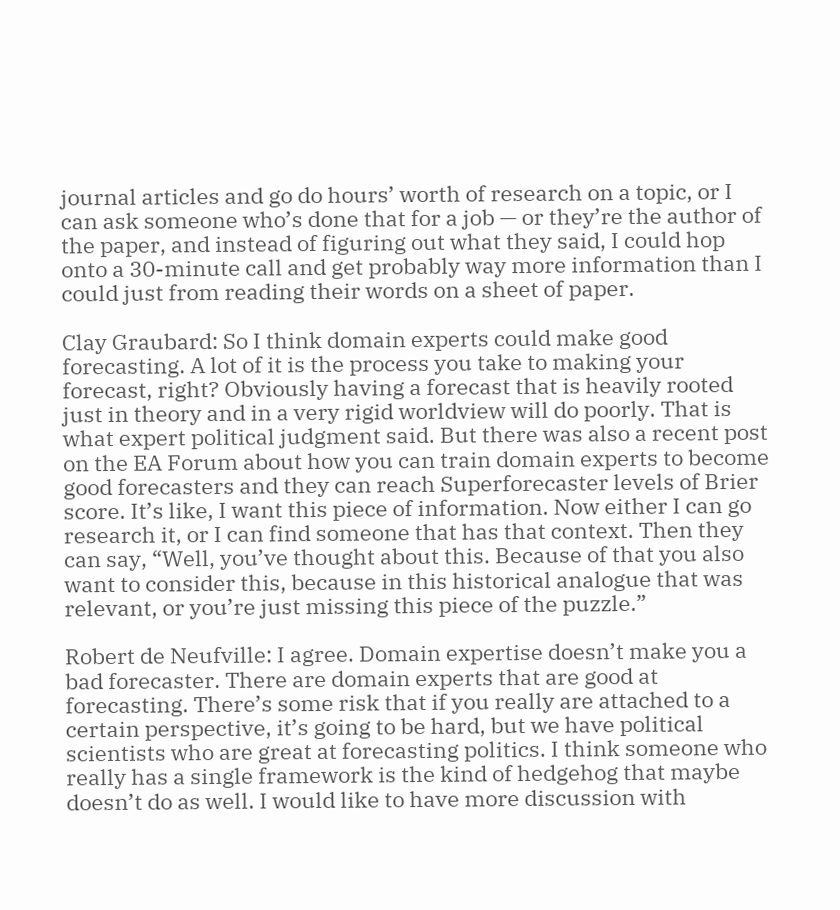journal articles and go do hours’ worth of research on a topic, or I can ask someone who’s done that for a job — or they’re the author of the paper, and instead of figuring out what they said, I could hop onto a 30-minute call and get probably way more information than I could just from reading their words on a sheet of paper.

Clay Graubard: So I think domain experts could make good forecasting. A lot of it is the process you take to making your forecast, right? Obviously having a forecast that is heavily rooted just in theory and in a very rigid worldview will do poorly. That is what expert political judgment said. But there was also a recent post on the EA Forum about how you can train domain experts to become good forecasters and they can reach Superforecaster levels of Brier score. It’s like, I want this piece of information. Now either I can go research it, or I can find someone that has that context. Then they can say, “Well, you’ve thought about this. Because of that you also want to consider this, because in this historical analogue that was relevant, or you’re just missing this piece of the puzzle.”

Robert de Neufville: I agree. Domain expertise doesn’t make you a bad forecaster. There are domain experts that are good at forecasting. There’s some risk that if you really are attached to a certain perspective, it’s going to be hard, but we have political scientists who are great at forecasting politics. I think someone who really has a single framework is the kind of hedgehog that maybe doesn’t do as well. I would like to have more discussion with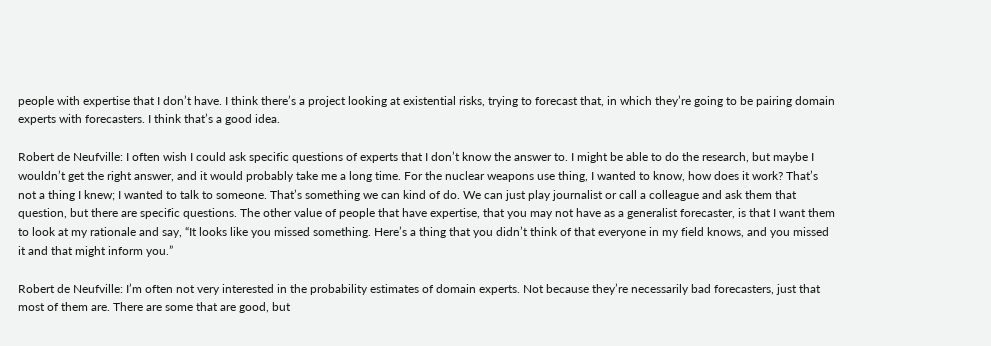people with expertise that I don’t have. I think there’s a project looking at existential risks, trying to forecast that, in which they’re going to be pairing domain experts with forecasters. I think that’s a good idea.

Robert de Neufville: I often wish I could ask specific questions of experts that I don’t know the answer to. I might be able to do the research, but maybe I wouldn’t get the right answer, and it would probably take me a long time. For the nuclear weapons use thing, I wanted to know, how does it work? That’s not a thing I knew; I wanted to talk to someone. That’s something we can kind of do. We can just play journalist or call a colleague and ask them that question, but there are specific questions. The other value of people that have expertise, that you may not have as a generalist forecaster, is that I want them to look at my rationale and say, “It looks like you missed something. Here’s a thing that you didn’t think of that everyone in my field knows, and you missed it and that might inform you.”

Robert de Neufville: I’m often not very interested in the probability estimates of domain experts. Not because they’re necessarily bad forecasters, just that most of them are. There are some that are good, but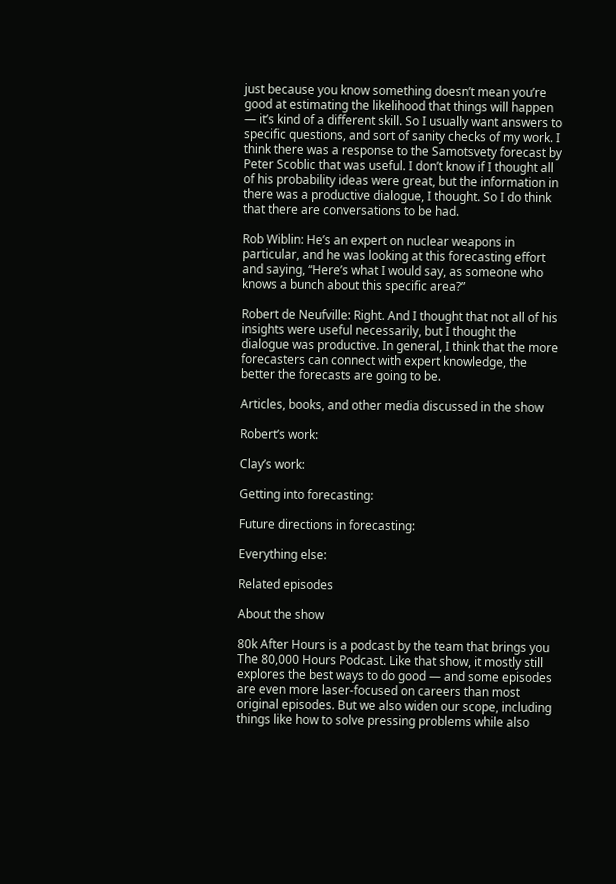just because you know something doesn’t mean you’re good at estimating the likelihood that things will happen — it’s kind of a different skill. So I usually want answers to specific questions, and sort of sanity checks of my work. I think there was a response to the Samotsvety forecast by Peter Scoblic that was useful. I don’t know if I thought all of his probability ideas were great, but the information in there was a productive dialogue, I thought. So I do think that there are conversations to be had.

Rob Wiblin: He’s an expert on nuclear weapons in particular, and he was looking at this forecasting effort and saying, “Here’s what I would say, as someone who knows a bunch about this specific area?”

Robert de Neufville: Right. And I thought that not all of his insights were useful necessarily, but I thought the dialogue was productive. In general, I think that the more forecasters can connect with expert knowledge, the better the forecasts are going to be.

Articles, books, and other media discussed in the show

Robert’s work:

Clay’s work:

Getting into forecasting:

Future directions in forecasting:

Everything else:

Related episodes

About the show

80k After Hours is a podcast by the team that brings you The 80,000 Hours Podcast. Like that show, it mostly still explores the best ways to do good — and some episodes are even more laser-focused on careers than most original episodes. But we also widen our scope, including things like how to solve pressing problems while also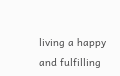living a happy and fulfilling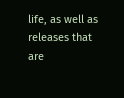life, as well as releases that are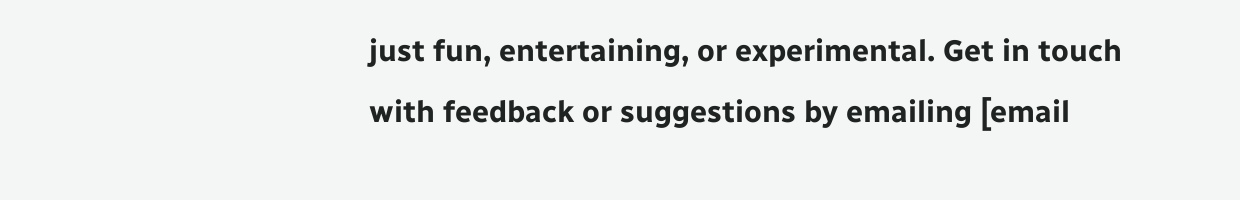just fun, entertaining, or experimental. Get in touch with feedback or suggestions by emailing [email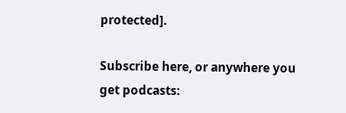protected].

Subscribe here, or anywhere you get podcasts: